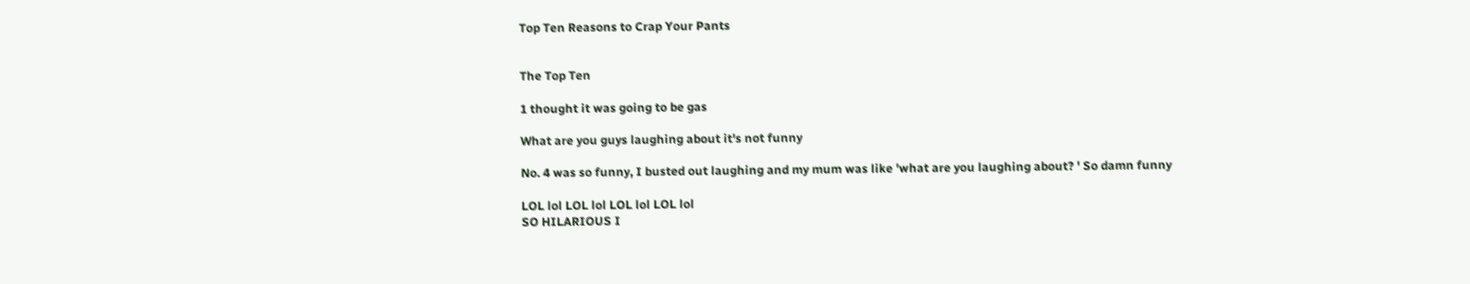Top Ten Reasons to Crap Your Pants


The Top Ten

1 thought it was going to be gas

What are you guys laughing about it's not funny

No. 4 was so funny, I busted out laughing and my mum was like 'what are you laughing about? ' So damn funny

LOL lol LOL lol LOL lol LOL lol
SO HILARIOUS I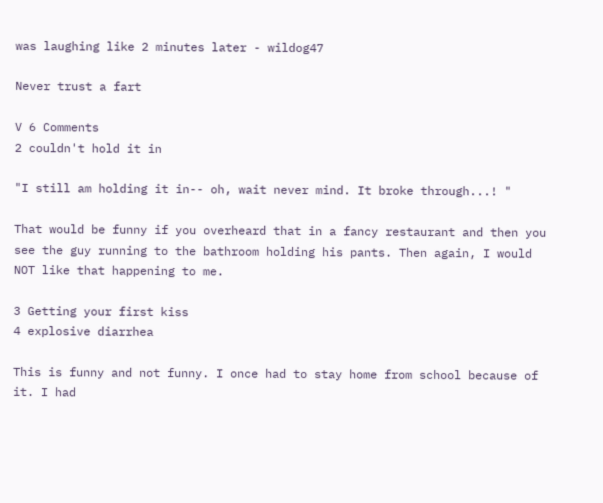was laughing like 2 minutes later - wildog47

Never trust a fart

V 6 Comments
2 couldn't hold it in

"I still am holding it in-- oh, wait never mind. It broke through...! "

That would be funny if you overheard that in a fancy restaurant and then you see the guy running to the bathroom holding his pants. Then again, I would NOT like that happening to me.

3 Getting your first kiss
4 explosive diarrhea

This is funny and not funny. I once had to stay home from school because of it. I had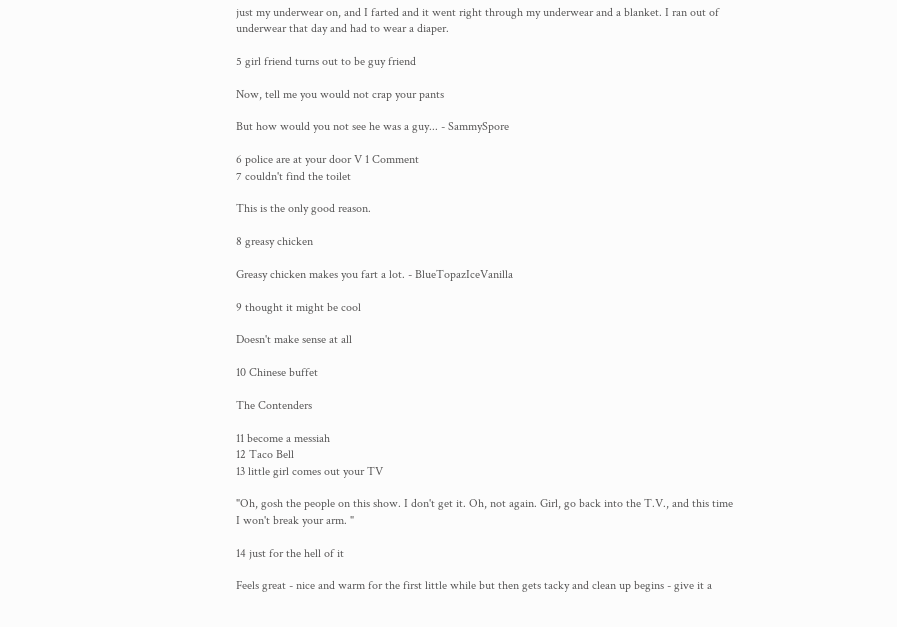just my underwear on, and I farted and it went right through my underwear and a blanket. I ran out of underwear that day and had to wear a diaper.

5 girl friend turns out to be guy friend

Now, tell me you would not crap your pants

But how would you not see he was a guy... - SammySpore

6 police are at your door V 1 Comment
7 couldn't find the toilet

This is the only good reason.

8 greasy chicken

Greasy chicken makes you fart a lot. - BlueTopazIceVanilla

9 thought it might be cool

Doesn't make sense at all

10 Chinese buffet

The Contenders

11 become a messiah
12 Taco Bell
13 little girl comes out your TV

"Oh, gosh the people on this show. I don't get it. Oh, not again. Girl, go back into the T.V., and this time I won't break your arm. "

14 just for the hell of it

Feels great - nice and warm for the first little while but then gets tacky and clean up begins - give it a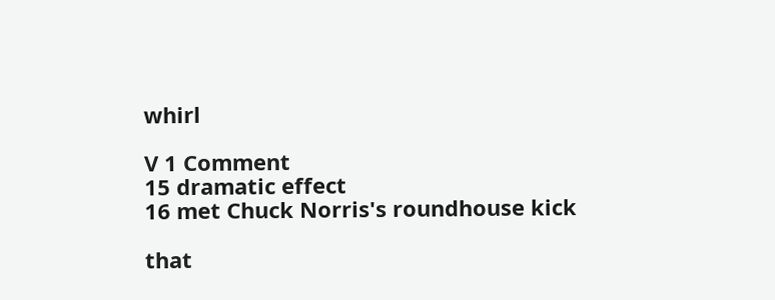whirl

V 1 Comment
15 dramatic effect
16 met Chuck Norris's roundhouse kick

that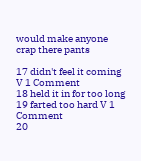would make anyone crap there pants

17 didn't feel it coming V 1 Comment
18 held it in for too long
19 farted too hard V 1 Comment
20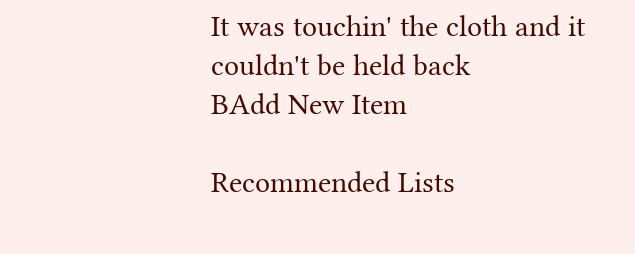It was touchin' the cloth and it couldn't be held back
BAdd New Item

Recommended Lists